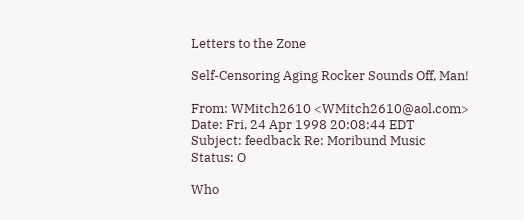Letters to the Zone

Self-Censoring Aging Rocker Sounds Off, Man!

From: WMitch2610 <WMitch2610@aol.com>
Date: Fri, 24 Apr 1998 20:08:44 EDT
Subject: feedback Re: Moribund Music
Status: O

Who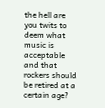the hell are you twits to deem what music is acceptable and that rockers should be retired at a certain age?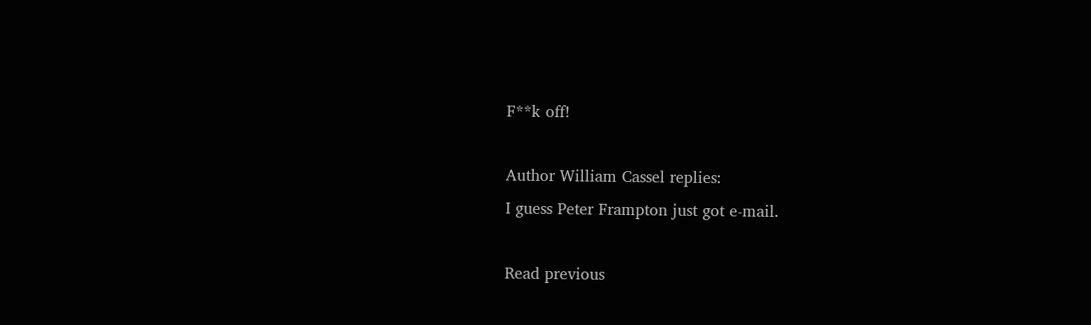F**k off!

Author William Cassel replies:
I guess Peter Frampton just got e-mail.

Read previous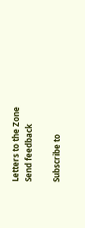Letters to the Zone
Send feedback

Subscribe to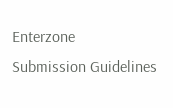Enterzone
Submission Guidelines